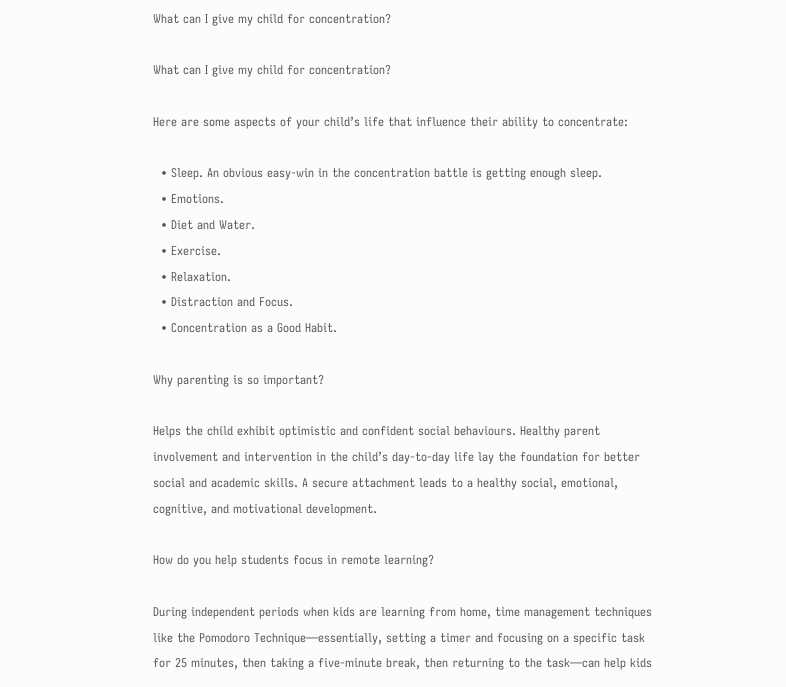What can I give my child for concentration?

What can I give my child for concentration?

Here are some aspects of your child’s life that influence their ability to concentrate:

  • Sleep. An obvious easy-win in the concentration battle is getting enough sleep.
  • Emotions.
  • Diet and Water.
  • Exercise.
  • Relaxation.
  • Distraction and Focus.
  • Concentration as a Good Habit.

Why parenting is so important?

Helps the child exhibit optimistic and confident social behaviours. Healthy parent involvement and intervention in the child’s day-to-day life lay the foundation for better social and academic skills. A secure attachment leads to a healthy social, emotional, cognitive, and motivational development.

How do you help students focus in remote learning?

During independent periods when kids are learning from home, time management techniques like the Pomodoro Technique—essentially, setting a timer and focusing on a specific task for 25 minutes, then taking a five-minute break, then returning to the task—can help kids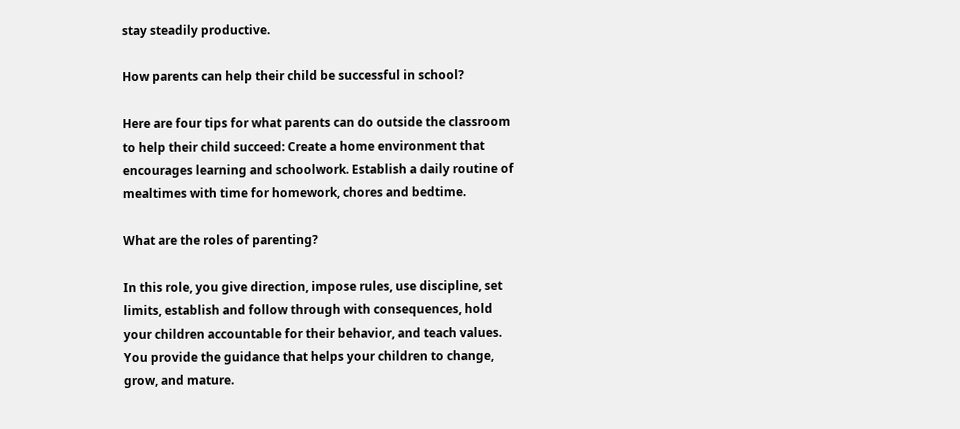stay steadily productive.

How parents can help their child be successful in school?

Here are four tips for what parents can do outside the classroom to help their child succeed: Create a home environment that encourages learning and schoolwork. Establish a daily routine of mealtimes with time for homework, chores and bedtime.

What are the roles of parenting?

In this role, you give direction, impose rules, use discipline, set limits, establish and follow through with consequences, hold your children accountable for their behavior, and teach values. You provide the guidance that helps your children to change, grow, and mature.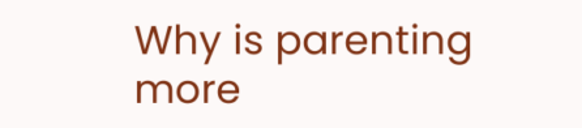Why is parenting more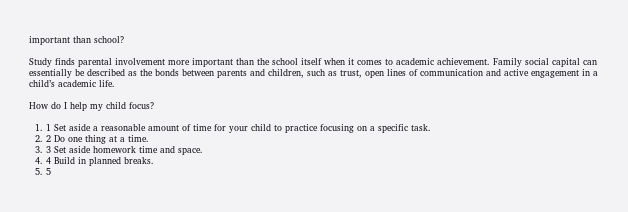important than school?

Study finds parental involvement more important than the school itself when it comes to academic achievement. Family social capital can essentially be described as the bonds between parents and children, such as trust, open lines of communication and active engagement in a child’s academic life.

How do I help my child focus?

  1. 1 Set aside a reasonable amount of time for your child to practice focusing on a specific task.
  2. 2 Do one thing at a time.
  3. 3 Set aside homework time and space.
  4. 4 Build in planned breaks.
  5. 5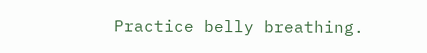Practice belly breathing.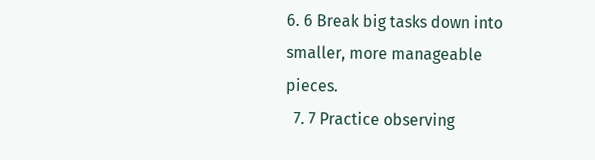6. 6 Break big tasks down into smaller, more manageable pieces.
  7. 7 Practice observing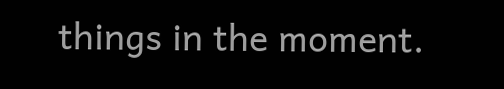things in the moment.